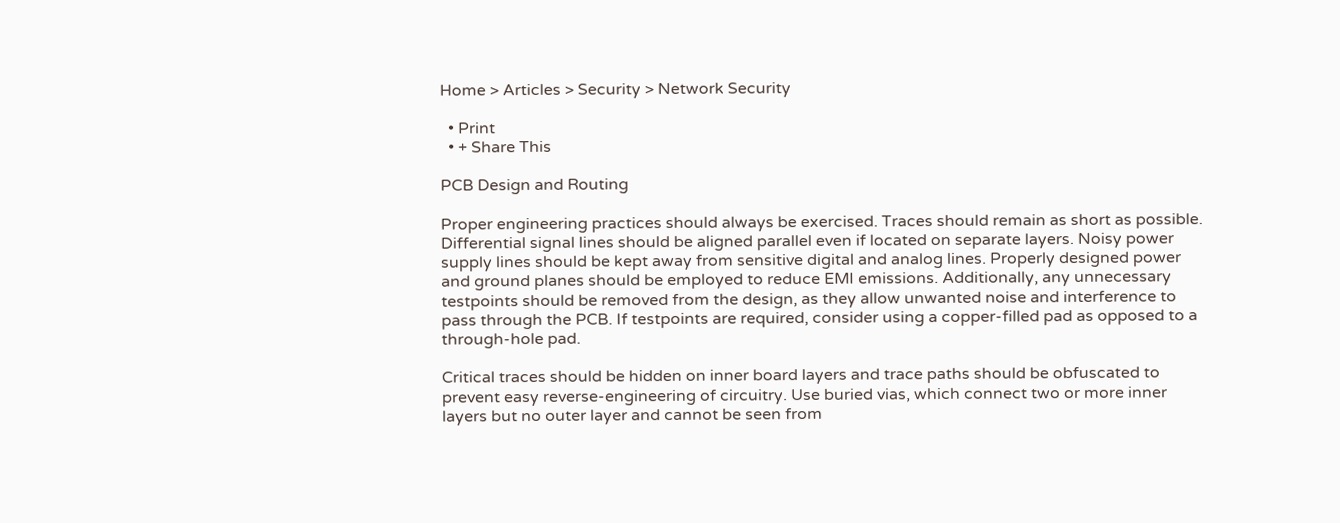Home > Articles > Security > Network Security

  • Print
  • + Share This

PCB Design and Routing

Proper engineering practices should always be exercised. Traces should remain as short as possible. Differential signal lines should be aligned parallel even if located on separate layers. Noisy power supply lines should be kept away from sensitive digital and analog lines. Properly designed power and ground planes should be employed to reduce EMI emissions. Additionally, any unnecessary testpoints should be removed from the design, as they allow unwanted noise and interference to pass through the PCB. If testpoints are required, consider using a copper-filled pad as opposed to a through-hole pad.

Critical traces should be hidden on inner board layers and trace paths should be obfuscated to prevent easy reverse-engineering of circuitry. Use buried vias, which connect two or more inner layers but no outer layer and cannot be seen from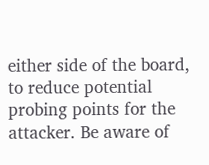either side of the board, to reduce potential probing points for the attacker. Be aware of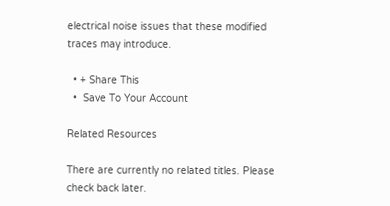electrical noise issues that these modified traces may introduce.

  • + Share This
  •  Save To Your Account

Related Resources

There are currently no related titles. Please check back later.